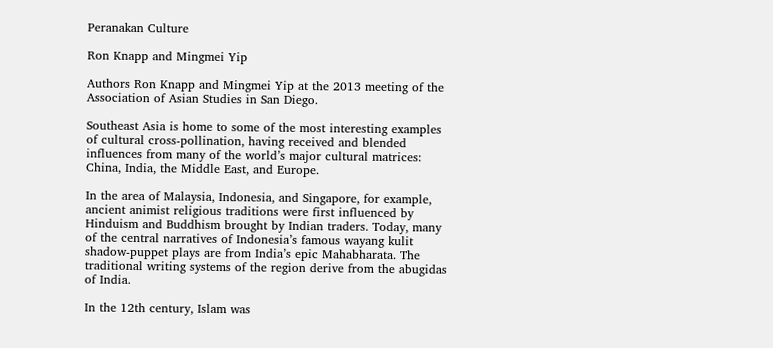Peranakan Culture

Ron Knapp and Mingmei Yip

Authors Ron Knapp and Mingmei Yip at the 2013 meeting of the Association of Asian Studies in San Diego.

Southeast Asia is home to some of the most interesting examples of cultural cross-pollination, having received and blended influences from many of the world’s major cultural matrices: China, India, the Middle East, and Europe.

In the area of Malaysia, Indonesia, and Singapore, for example, ancient animist religious traditions were first influenced by Hinduism and Buddhism brought by Indian traders. Today, many of the central narratives of Indonesia’s famous wayang kulit shadow-puppet plays are from India’s epic Mahabharata. The traditional writing systems of the region derive from the abugidas of India.

In the 12th century, Islam was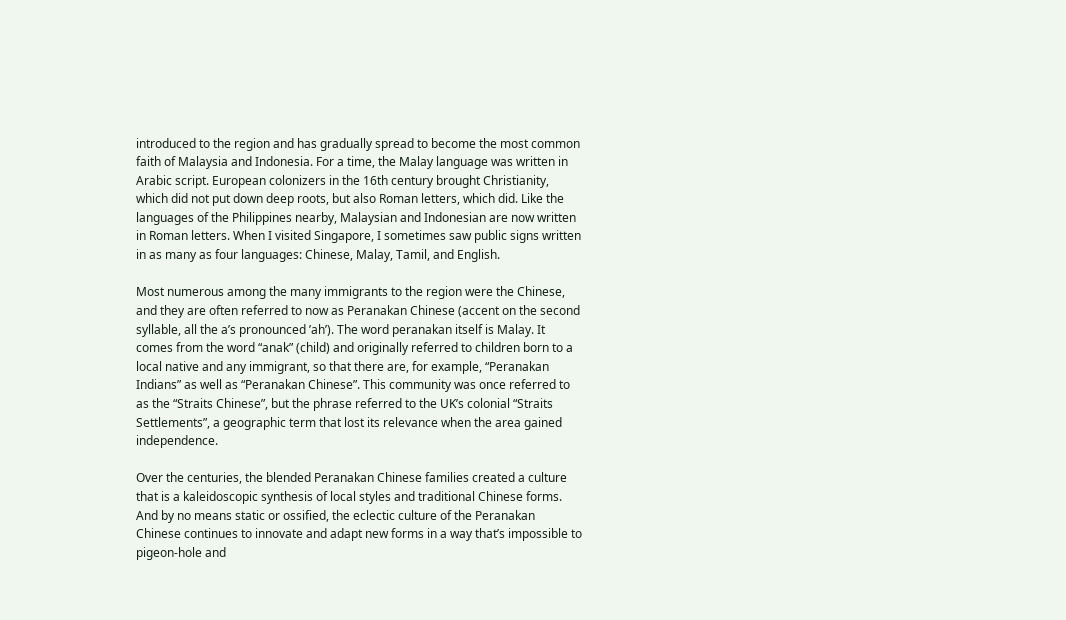introduced to the region and has gradually spread to become the most common faith of Malaysia and Indonesia. For a time, the Malay language was written in Arabic script. European colonizers in the 16th century brought Christianity, which did not put down deep roots, but also Roman letters, which did. Like the languages of the Philippines nearby, Malaysian and Indonesian are now written in Roman letters. When I visited Singapore, I sometimes saw public signs written in as many as four languages: Chinese, Malay, Tamil, and English.

Most numerous among the many immigrants to the region were the Chinese, and they are often referred to now as Peranakan Chinese (accent on the second syllable, all the a’s pronounced ’ah’). The word peranakan itself is Malay. It comes from the word “anak” (child) and originally referred to children born to a local native and any immigrant, so that there are, for example, “Peranakan Indians” as well as “Peranakan Chinese”. This community was once referred to as the “Straits Chinese”, but the phrase referred to the UK’s colonial “Straits Settlements”, a geographic term that lost its relevance when the area gained independence.

Over the centuries, the blended Peranakan Chinese families created a culture that is a kaleidoscopic synthesis of local styles and traditional Chinese forms. And by no means static or ossified, the eclectic culture of the Peranakan Chinese continues to innovate and adapt new forms in a way that’s impossible to pigeon-hole and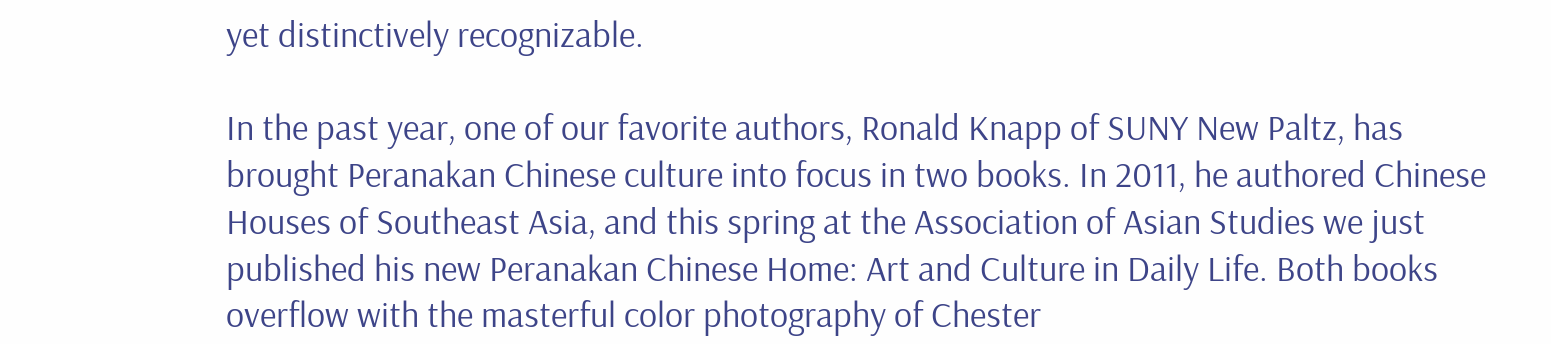yet distinctively recognizable.

In the past year, one of our favorite authors, Ronald Knapp of SUNY New Paltz, has brought Peranakan Chinese culture into focus in two books. In 2011, he authored Chinese Houses of Southeast Asia, and this spring at the Association of Asian Studies we just published his new Peranakan Chinese Home: Art and Culture in Daily Life. Both books overflow with the masterful color photography of Chester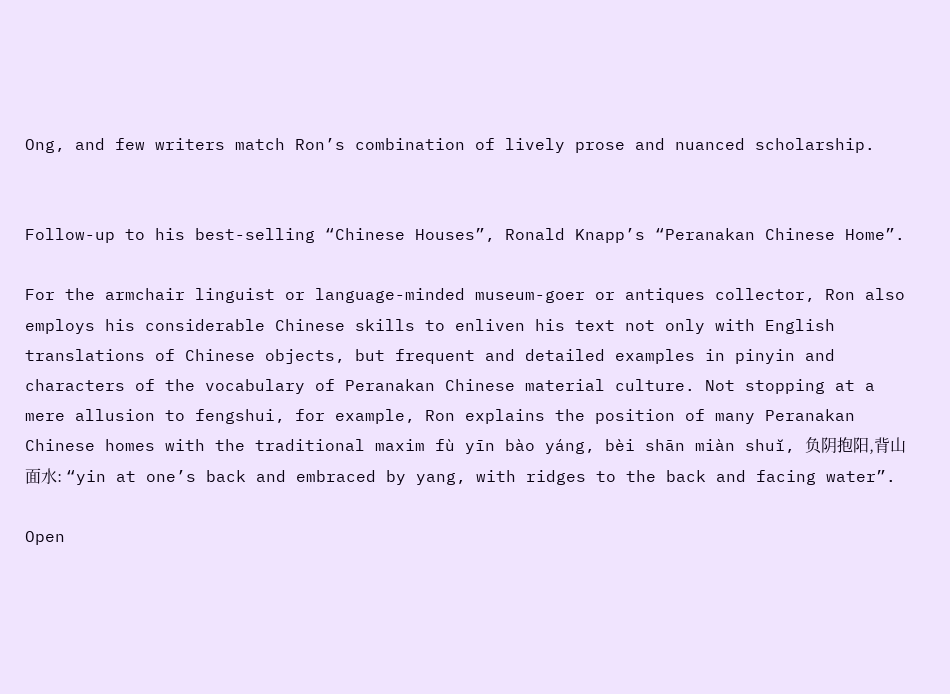Ong, and few writers match Ron’s combination of lively prose and nuanced scholarship.


Follow-up to his best-selling “Chinese Houses”, Ronald Knapp’s “Peranakan Chinese Home”.

For the armchair linguist or language-minded museum-goer or antiques collector, Ron also employs his considerable Chinese skills to enliven his text not only with English translations of Chinese objects, but frequent and detailed examples in pinyin and characters of the vocabulary of Peranakan Chinese material culture. Not stopping at a mere allusion to fengshui, for example, Ron explains the position of many Peranakan Chinese homes with the traditional maxim fù yīn bào yáng, bèi shān miàn shuĭ, 负阴抱阳,背山面水: “yin at one’s back and embraced by yang, with ridges to the back and facing water”.

Open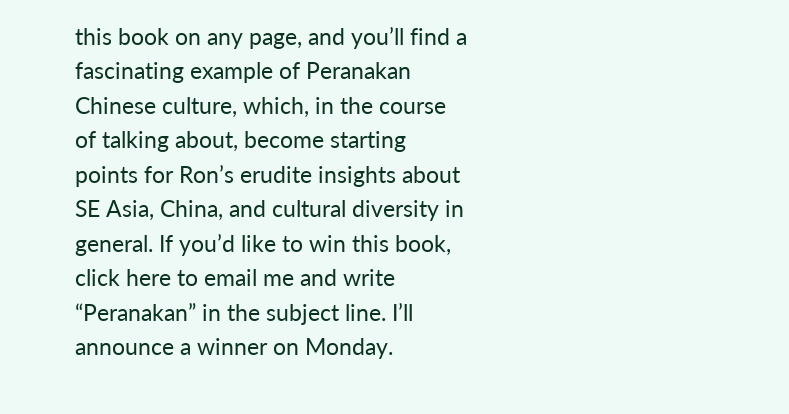this book on any page, and you’ll find a fascinating example of Peranakan Chinese culture, which, in the course of talking about, become starting points for Ron’s erudite insights about SE Asia, China, and cultural diversity in general. If you’d like to win this book, click here to email me and write “Peranakan” in the subject line. I’ll announce a winner on Monday.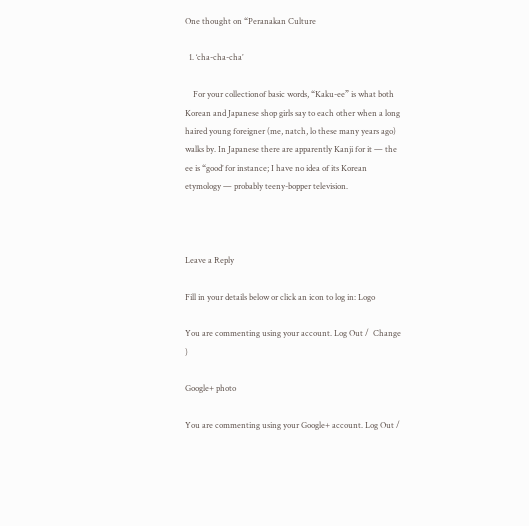One thought on “Peranakan Culture

  1. ‘cha-cha-cha’

    For your collectionof basic words, “Kaku-ee” is what both Korean and Japanese shop girls say to each other when a long haired young foreigner (me, natch, lo these many years ago) walks by. In Japanese there are apparently Kanji for it — the ee is “good’ for instance; I have no idea of its Korean etymology — probably teeny-bopper television.



Leave a Reply

Fill in your details below or click an icon to log in: Logo

You are commenting using your account. Log Out /  Change )

Google+ photo

You are commenting using your Google+ account. Log Out /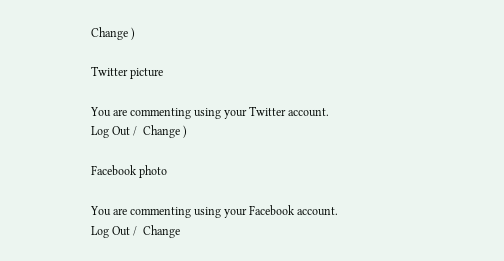Change )

Twitter picture

You are commenting using your Twitter account. Log Out /  Change )

Facebook photo

You are commenting using your Facebook account. Log Out /  Change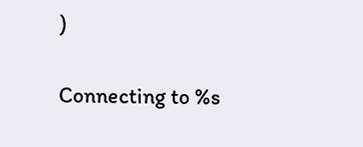)


Connecting to %s